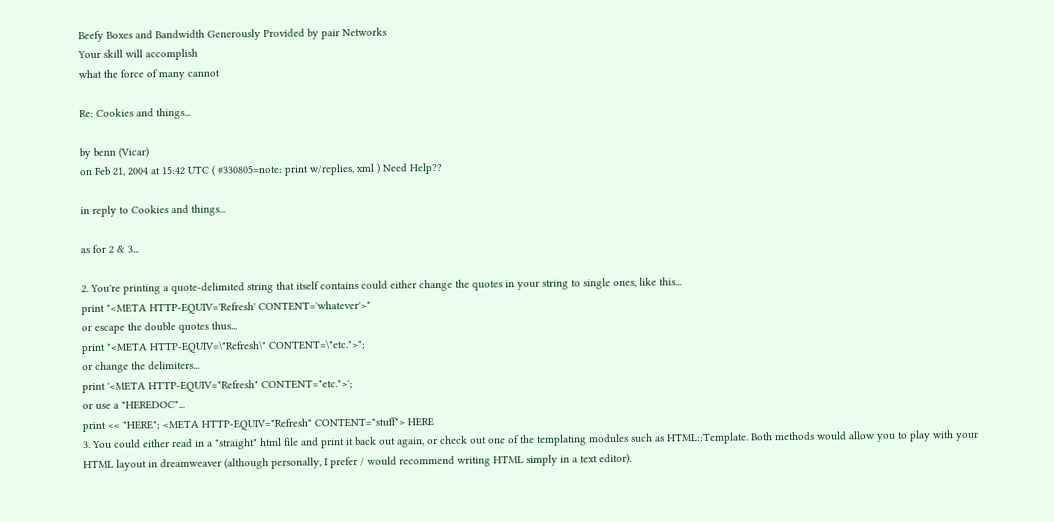Beefy Boxes and Bandwidth Generously Provided by pair Networks
Your skill will accomplish
what the force of many cannot

Re: Cookies and things...

by benn (Vicar)
on Feb 21, 2004 at 15:42 UTC ( #330805=note: print w/replies, xml ) Need Help??

in reply to Cookies and things...

as for 2 & 3...

2. You're printing a quote-delimited string that itself contains could either change the quotes in your string to single ones, like this...
print "<META HTTP-EQUIV='Refresh' CONTENT='whatever'>"
or escape the double quotes thus...
print "<META HTTP-EQUIV=\"Refresh\" CONTENT=\"etc.">";
or change the delimiters...
print '<META HTTP-EQUIV="Refresh" CONTENT="etc.">';
or use a "HEREDOC"...
print << "HERE"; <META HTTP-EQUIV="Refresh" CONTENT="stuff"> HERE
3. You could either read in a "straight" html file and print it back out again, or check out one of the templating modules such as HTML::Template. Both methods would allow you to play with your HTML layout in dreamweaver (although personally, I prefer / would recommend writing HTML simply in a text editor).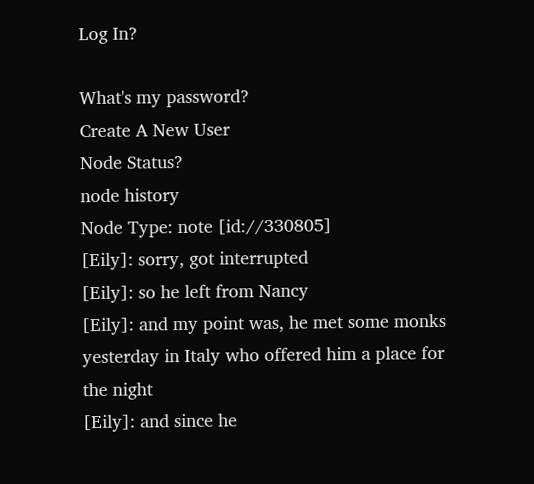Log In?

What's my password?
Create A New User
Node Status?
node history
Node Type: note [id://330805]
[Eily]: sorry, got interrupted
[Eily]: so he left from Nancy
[Eily]: and my point was, he met some monks yesterday in Italy who offered him a place for the night
[Eily]: and since he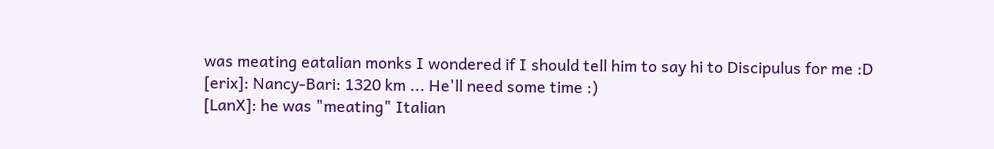was meating eatalian monks I wondered if I should tell him to say hi to Discipulus for me :D
[erix]: Nancy-Bari: 1320 km ... He'll need some time :)
[LanX]: he was "meating" Italian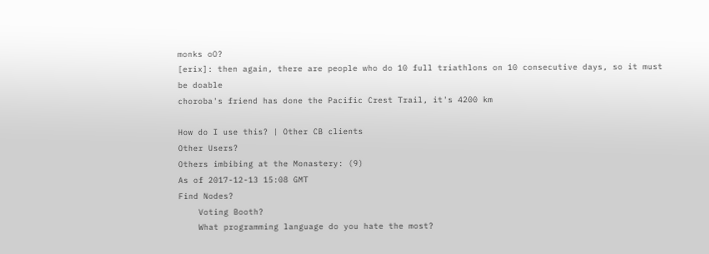monks oO?
[erix]: then again, there are people who do 10 full triathlons on 10 consecutive days, so it must be doable
choroba's friend has done the Pacific Crest Trail, it's 4200 km

How do I use this? | Other CB clients
Other Users?
Others imbibing at the Monastery: (9)
As of 2017-12-13 15:08 GMT
Find Nodes?
    Voting Booth?
    What programming language do you hate the most?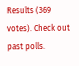Results (369 votes). Check out past polls.